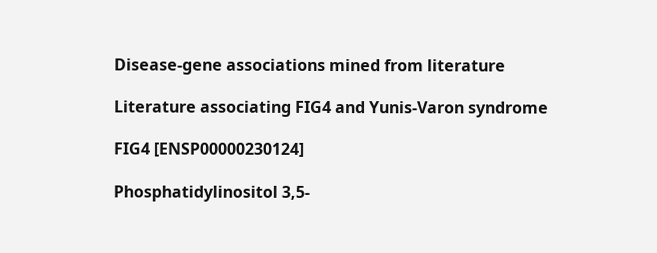Disease-gene associations mined from literature

Literature associating FIG4 and Yunis-Varon syndrome

FIG4 [ENSP00000230124]

Phosphatidylinositol 3,5-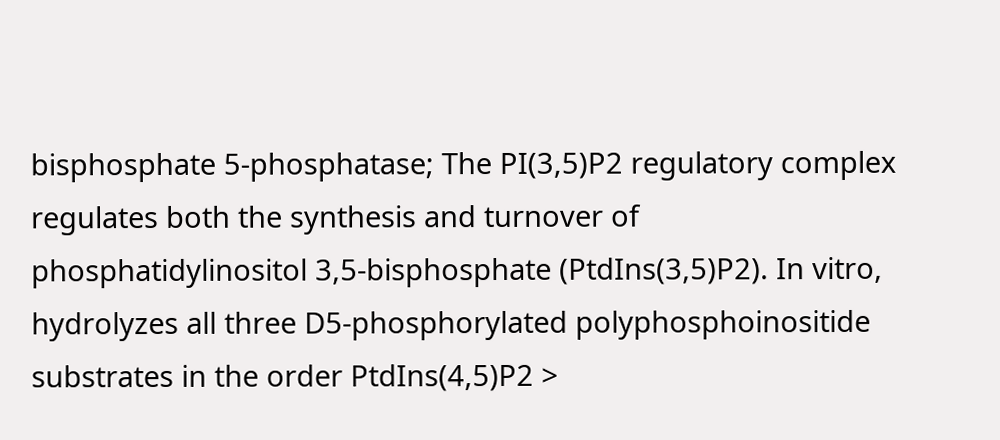bisphosphate 5-phosphatase; The PI(3,5)P2 regulatory complex regulates both the synthesis and turnover of phosphatidylinositol 3,5-bisphosphate (PtdIns(3,5)P2). In vitro, hydrolyzes all three D5-phosphorylated polyphosphoinositide substrates in the order PtdIns(4,5)P2 >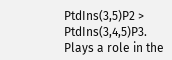PtdIns(3,5)P2 > PtdIns(3,4,5)P3. Plays a role in the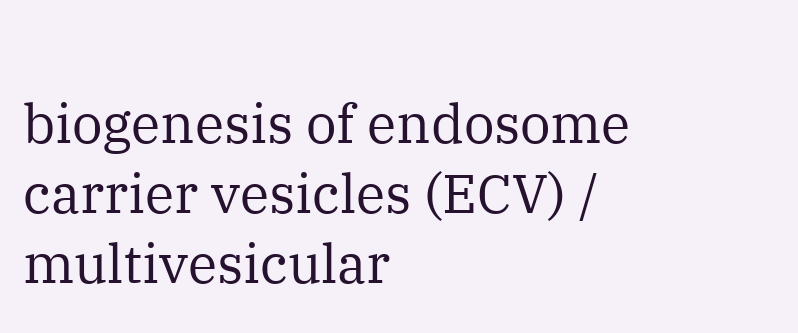biogenesis of endosome carrier vesicles (ECV) / multivesicular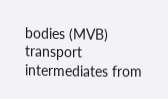bodies (MVB) transport intermediates from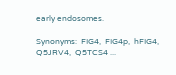early endosomes.

Synonyms:  FIG4,  FIG4p,  hFIG4,  Q5JRV4,  Q5TCS4 ...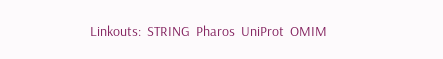Linkouts:  STRING  Pharos  UniProt  OMIM